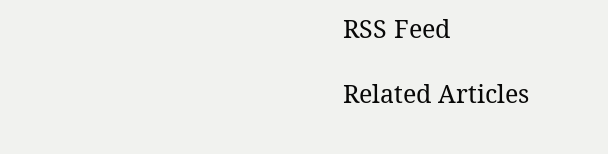RSS Feed

Related Articles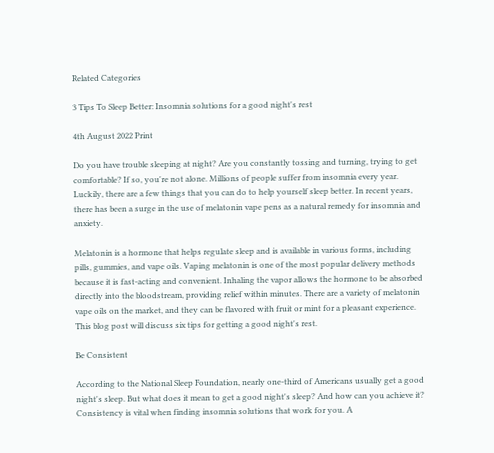Related Categories

3 Tips To Sleep Better: Insomnia solutions for a good night's rest

4th August 2022 Print

Do you have trouble sleeping at night? Are you constantly tossing and turning, trying to get comfortable? If so, you're not alone. Millions of people suffer from insomnia every year. Luckily, there are a few things that you can do to help yourself sleep better. In recent years, there has been a surge in the use of melatonin vape pens as a natural remedy for insomnia and anxiety.

Melatonin is a hormone that helps regulate sleep and is available in various forms, including pills, gummies, and vape oils. Vaping melatonin is one of the most popular delivery methods because it is fast-acting and convenient. Inhaling the vapor allows the hormone to be absorbed directly into the bloodstream, providing relief within minutes. There are a variety of melatonin vape oils on the market, and they can be flavored with fruit or mint for a pleasant experience. This blog post will discuss six tips for getting a good night's rest.

Be Consistent

According to the National Sleep Foundation, nearly one-third of Americans usually get a good night's sleep. But what does it mean to get a good night's sleep? And how can you achieve it? Consistency is vital when finding insomnia solutions that work for you. A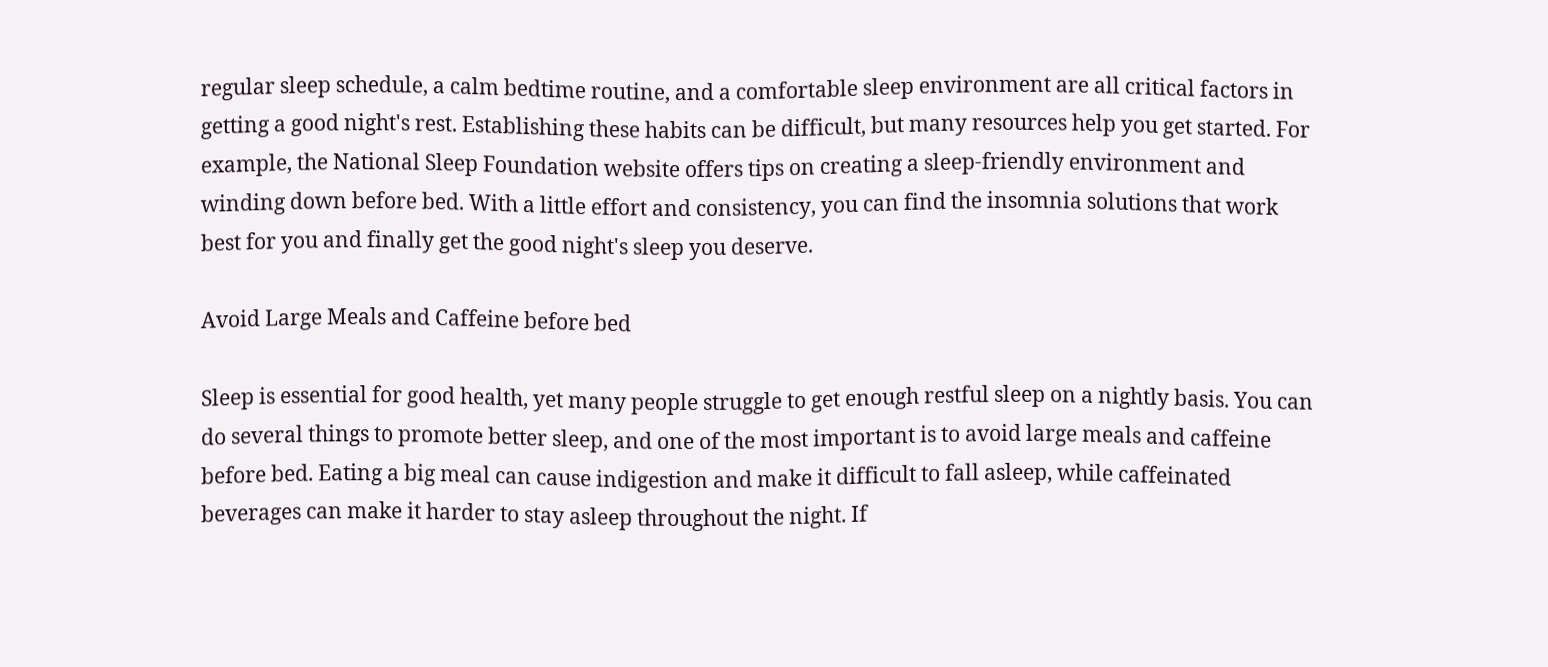regular sleep schedule, a calm bedtime routine, and a comfortable sleep environment are all critical factors in getting a good night's rest. Establishing these habits can be difficult, but many resources help you get started. For example, the National Sleep Foundation website offers tips on creating a sleep-friendly environment and winding down before bed. With a little effort and consistency, you can find the insomnia solutions that work best for you and finally get the good night's sleep you deserve.

Avoid Large Meals and Caffeine before bed

Sleep is essential for good health, yet many people struggle to get enough restful sleep on a nightly basis. You can do several things to promote better sleep, and one of the most important is to avoid large meals and caffeine before bed. Eating a big meal can cause indigestion and make it difficult to fall asleep, while caffeinated beverages can make it harder to stay asleep throughout the night. If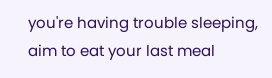you're having trouble sleeping, aim to eat your last meal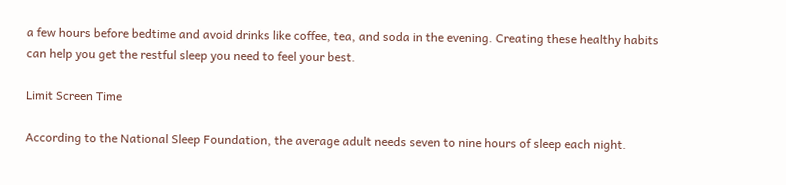a few hours before bedtime and avoid drinks like coffee, tea, and soda in the evening. Creating these healthy habits can help you get the restful sleep you need to feel your best.

Limit Screen Time

According to the National Sleep Foundation, the average adult needs seven to nine hours of sleep each night.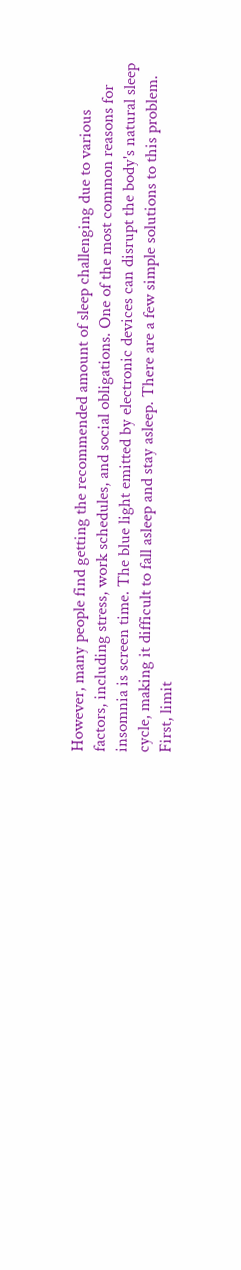However, many people find getting the recommended amount of sleep challenging due to various factors, including stress, work schedules, and social obligations. One of the most common reasons for insomnia is screen time. The blue light emitted by electronic devices can disrupt the body's natural sleep cycle, making it difficult to fall asleep and stay asleep. There are a few simple solutions to this problem. First, limit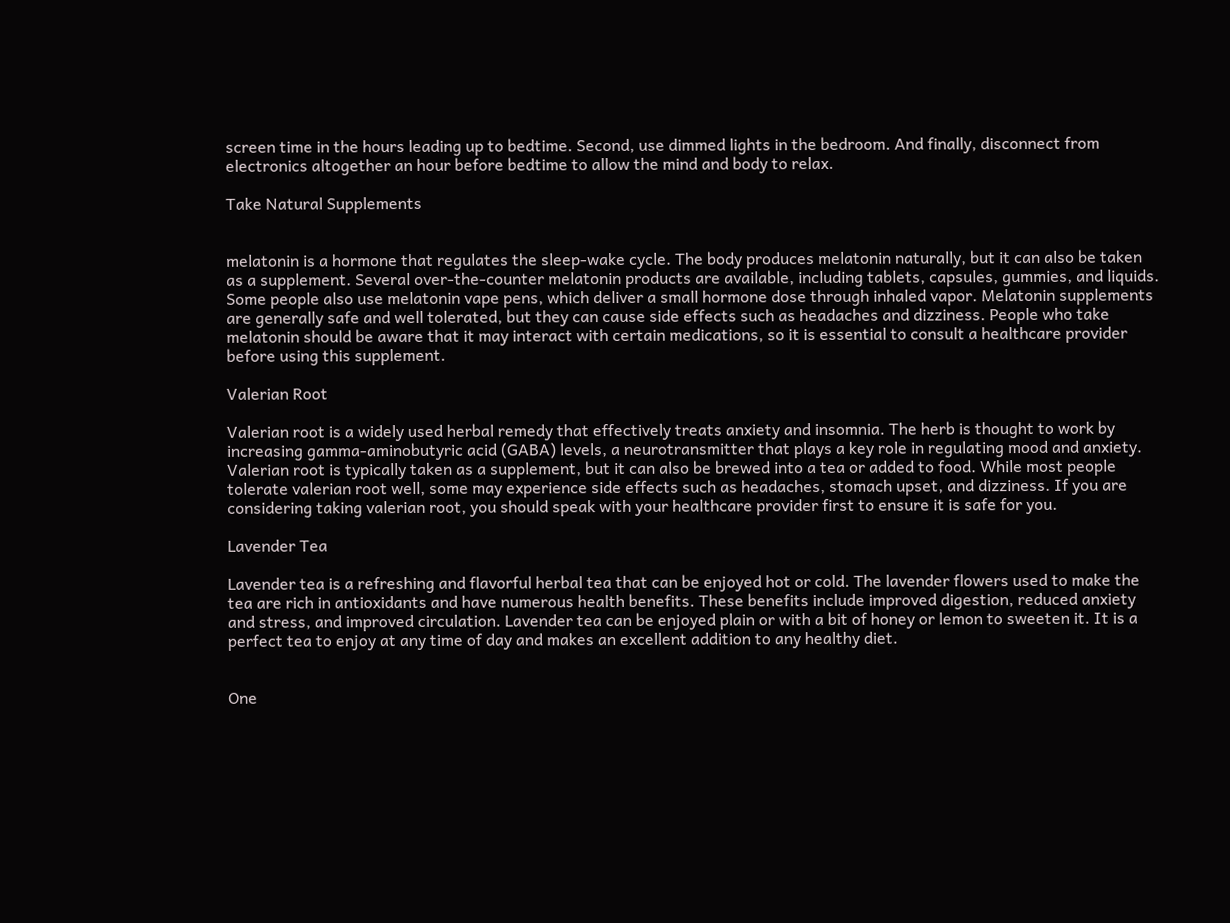screen time in the hours leading up to bedtime. Second, use dimmed lights in the bedroom. And finally, disconnect from electronics altogether an hour before bedtime to allow the mind and body to relax.

Take Natural Supplements


melatonin is a hormone that regulates the sleep-wake cycle. The body produces melatonin naturally, but it can also be taken as a supplement. Several over-the-counter melatonin products are available, including tablets, capsules, gummies, and liquids. Some people also use melatonin vape pens, which deliver a small hormone dose through inhaled vapor. Melatonin supplements are generally safe and well tolerated, but they can cause side effects such as headaches and dizziness. People who take melatonin should be aware that it may interact with certain medications, so it is essential to consult a healthcare provider before using this supplement.

Valerian Root

Valerian root is a widely used herbal remedy that effectively treats anxiety and insomnia. The herb is thought to work by increasing gamma-aminobutyric acid (GABA) levels, a neurotransmitter that plays a key role in regulating mood and anxiety. Valerian root is typically taken as a supplement, but it can also be brewed into a tea or added to food. While most people tolerate valerian root well, some may experience side effects such as headaches, stomach upset, and dizziness. If you are considering taking valerian root, you should speak with your healthcare provider first to ensure it is safe for you.

Lavender Tea

Lavender tea is a refreshing and flavorful herbal tea that can be enjoyed hot or cold. The lavender flowers used to make the tea are rich in antioxidants and have numerous health benefits. These benefits include improved digestion, reduced anxiety and stress, and improved circulation. Lavender tea can be enjoyed plain or with a bit of honey or lemon to sweeten it. It is a perfect tea to enjoy at any time of day and makes an excellent addition to any healthy diet.


One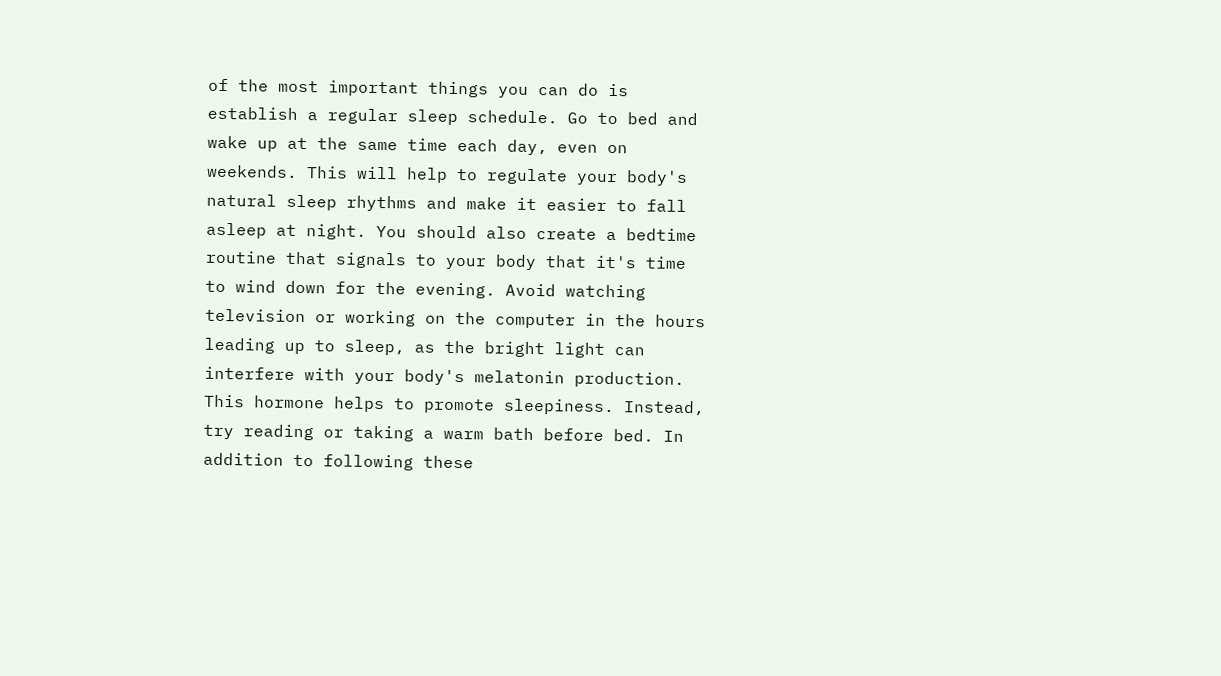of the most important things you can do is establish a regular sleep schedule. Go to bed and wake up at the same time each day, even on weekends. This will help to regulate your body's natural sleep rhythms and make it easier to fall asleep at night. You should also create a bedtime routine that signals to your body that it's time to wind down for the evening. Avoid watching television or working on the computer in the hours leading up to sleep, as the bright light can interfere with your body's melatonin production. This hormone helps to promote sleepiness. Instead, try reading or taking a warm bath before bed. In addition to following these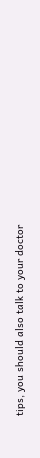tips, you should also talk to your doctor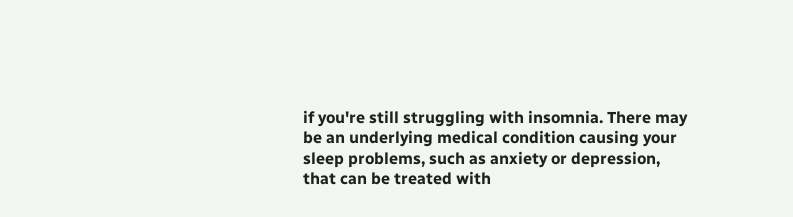if you're still struggling with insomnia. There may be an underlying medical condition causing your sleep problems, such as anxiety or depression, that can be treated with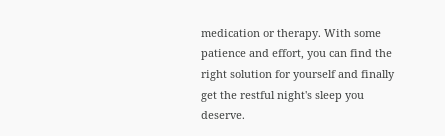medication or therapy. With some patience and effort, you can find the right solution for yourself and finally get the restful night's sleep you deserve.